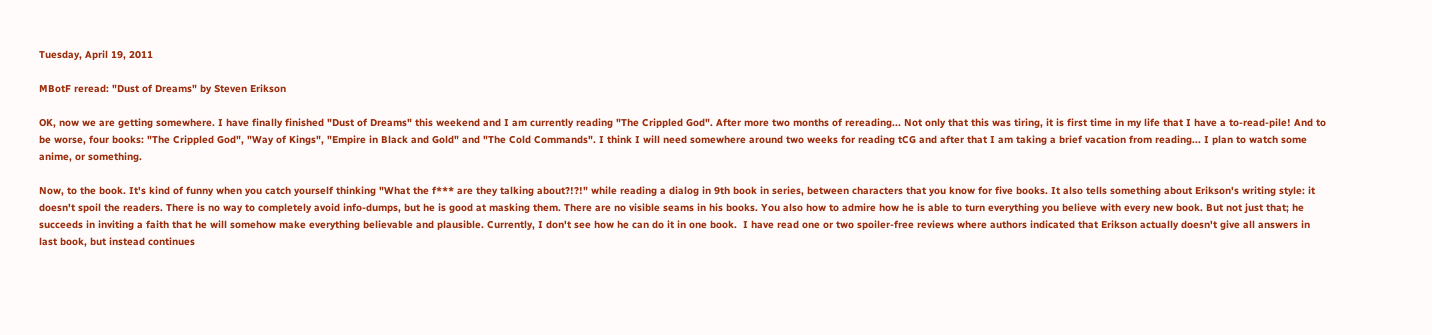Tuesday, April 19, 2011

MBotF reread: "Dust of Dreams" by Steven Erikson

OK, now we are getting somewhere. I have finally finished "Dust of Dreams" this weekend and I am currently reading "The Crippled God". After more two months of rereading... Not only that this was tiring, it is first time in my life that I have a to-read-pile! And to be worse, four books: "The Crippled God", "Way of Kings", "Empire in Black and Gold" and "The Cold Commands". I think I will need somewhere around two weeks for reading tCG and after that I am taking a brief vacation from reading... I plan to watch some anime, or something.

Now, to the book. It's kind of funny when you catch yourself thinking "What the f*** are they talking about?!?!" while reading a dialog in 9th book in series, between characters that you know for five books. It also tells something about Erikson's writing style: it doesn't spoil the readers. There is no way to completely avoid info-dumps, but he is good at masking them. There are no visible seams in his books. You also how to admire how he is able to turn everything you believe with every new book. But not just that; he succeeds in inviting a faith that he will somehow make everything believable and plausible. Currently, I don't see how he can do it in one book.  I have read one or two spoiler-free reviews where authors indicated that Erikson actually doesn't give all answers in last book, but instead continues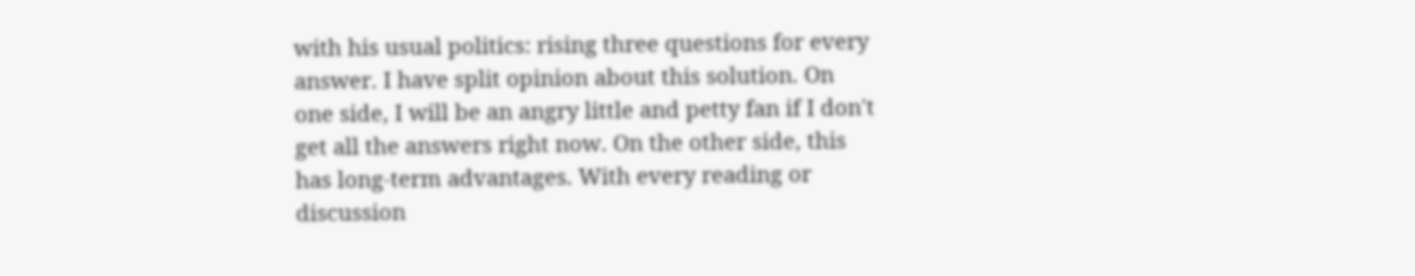with his usual politics: rising three questions for every answer. I have split opinion about this solution. On one side, I will be an angry little and petty fan if I don't get all the answers right now. On the other side, this has long-term advantages. With every reading or discussion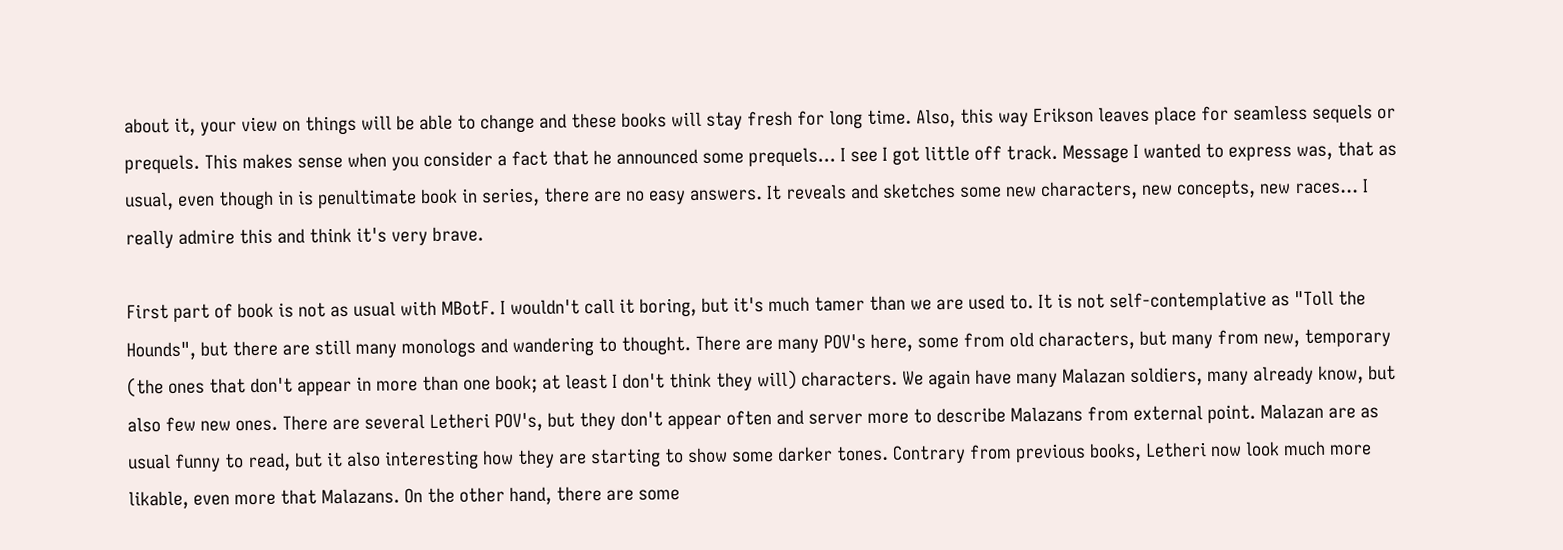about it, your view on things will be able to change and these books will stay fresh for long time. Also, this way Erikson leaves place for seamless sequels or prequels. This makes sense when you consider a fact that he announced some prequels... I see I got little off track. Message I wanted to express was, that as usual, even though in is penultimate book in series, there are no easy answers. It reveals and sketches some new characters, new concepts, new races... I really admire this and think it's very brave.

First part of book is not as usual with MBotF. I wouldn't call it boring, but it's much tamer than we are used to. It is not self-contemplative as "Toll the Hounds", but there are still many monologs and wandering to thought. There are many POV's here, some from old characters, but many from new, temporary (the ones that don't appear in more than one book; at least I don't think they will) characters. We again have many Malazan soldiers, many already know, but also few new ones. There are several Letheri POV's, but they don't appear often and server more to describe Malazans from external point. Malazan are as usual funny to read, but it also interesting how they are starting to show some darker tones. Contrary from previous books, Letheri now look much more likable, even more that Malazans. On the other hand, there are some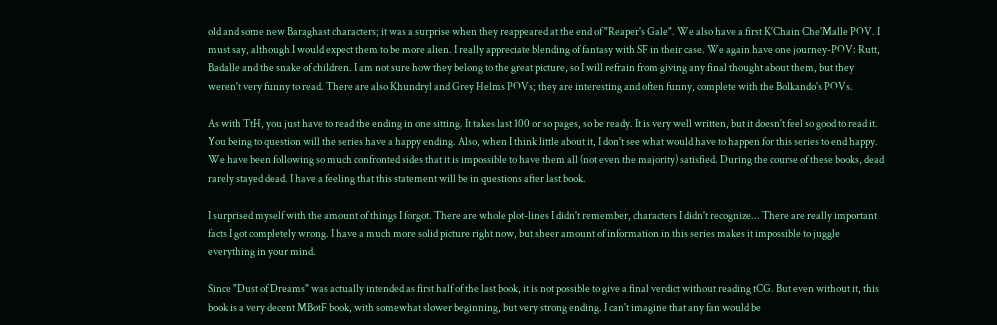old and some new Baraghast characters; it was a surprise when they reappeared at the end of "Reaper's Gale". We also have a first K'Chain Che'Malle POV. I must say, although I would expect them to be more alien. I really appreciate blending of fantasy with SF in their case. We again have one journey-POV: Rutt, Badalle and the snake of children. I am not sure how they belong to the great picture, so I will refrain from giving any final thought about them, but they weren't very funny to read. There are also Khundryl and Grey Helms POVs; they are interesting and often funny, complete with the Bolkando's POVs.

As with TtH, you just have to read the ending in one sitting. It takes last 100 or so pages, so be ready. It is very well written, but it doesn't feel so good to read it. You being to question will the series have a happy ending. Also, when I think little about it, I don't see what would have to happen for this series to end happy. We have been following so much confronted sides that it is impossible to have them all (not even the majority) satisfied. During the course of these books, dead rarely stayed dead. I have a feeling that this statement will be in questions after last book.

I surprised myself with the amount of things I forgot. There are whole plot-lines I didn't remember, characters I didn't recognize... There are really important facts I got completely wrong. I have a much more solid picture right now, but sheer amount of information in this series makes it impossible to juggle everything in your mind.

Since "Dust of Dreams" was actually intended as first half of the last book, it is not possible to give a final verdict without reading tCG. But even without it, this book is a very decent MBotF book, with somewhat slower beginning, but very strong ending. I can't imagine that any fan would be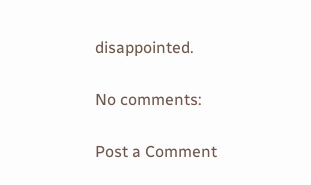disappointed.

No comments:

Post a Comment